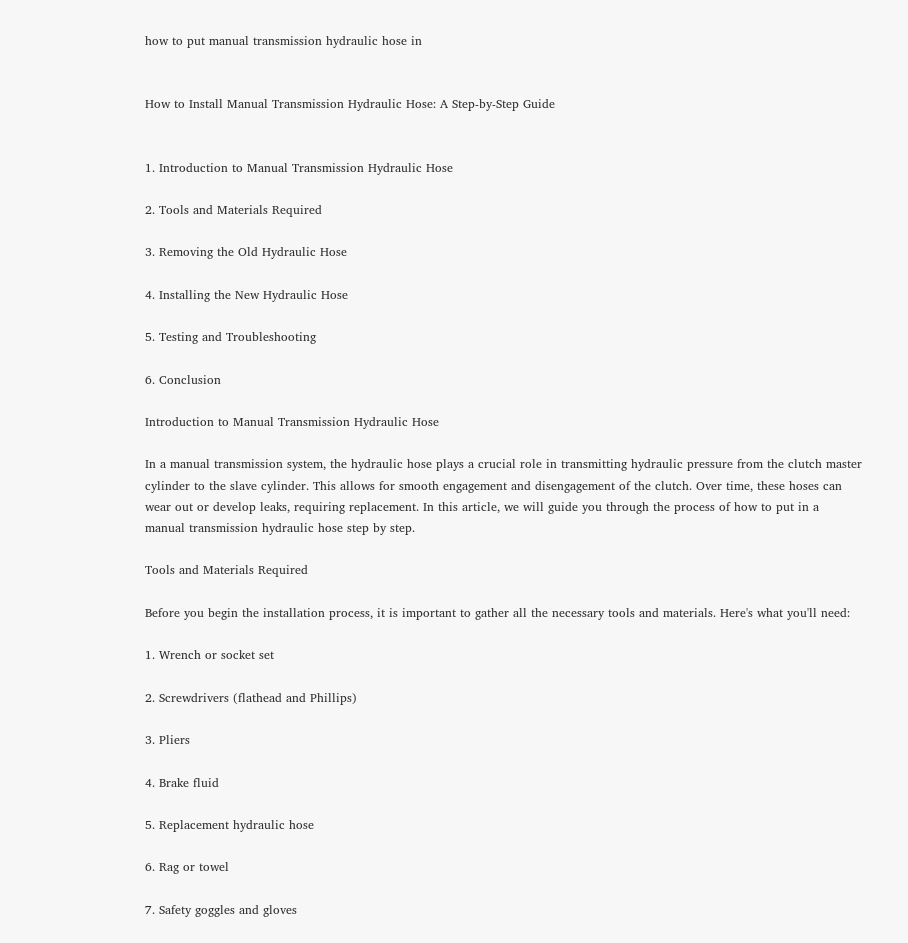how to put manual transmission hydraulic hose in


How to Install Manual Transmission Hydraulic Hose: A Step-by-Step Guide


1. Introduction to Manual Transmission Hydraulic Hose

2. Tools and Materials Required

3. Removing the Old Hydraulic Hose

4. Installing the New Hydraulic Hose

5. Testing and Troubleshooting

6. Conclusion

Introduction to Manual Transmission Hydraulic Hose

In a manual transmission system, the hydraulic hose plays a crucial role in transmitting hydraulic pressure from the clutch master cylinder to the slave cylinder. This allows for smooth engagement and disengagement of the clutch. Over time, these hoses can wear out or develop leaks, requiring replacement. In this article, we will guide you through the process of how to put in a manual transmission hydraulic hose step by step.

Tools and Materials Required

Before you begin the installation process, it is important to gather all the necessary tools and materials. Here's what you'll need:

1. Wrench or socket set

2. Screwdrivers (flathead and Phillips)

3. Pliers

4. Brake fluid

5. Replacement hydraulic hose

6. Rag or towel

7. Safety goggles and gloves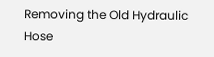Removing the Old Hydraulic Hose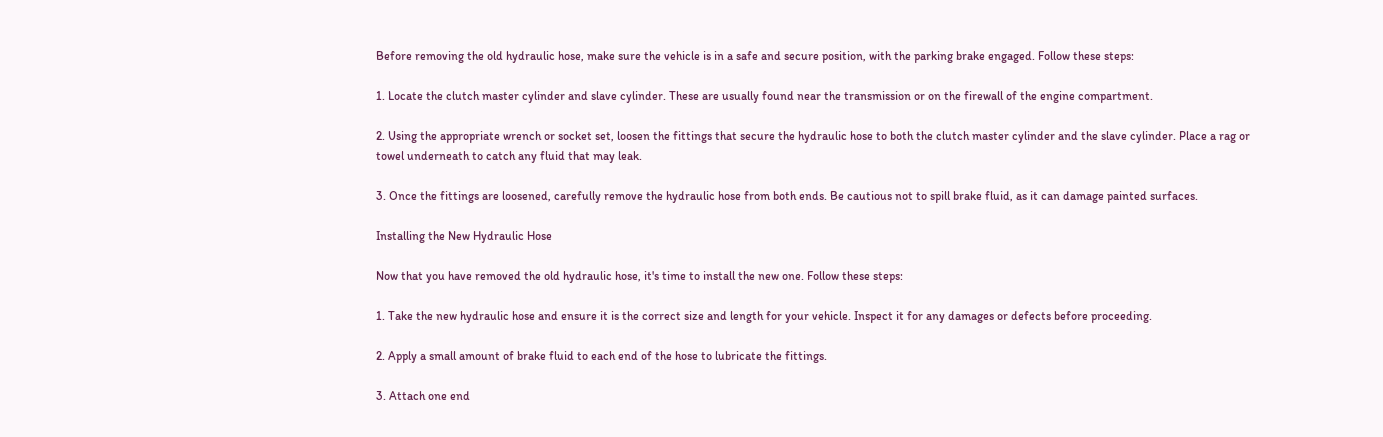Before removing the old hydraulic hose, make sure the vehicle is in a safe and secure position, with the parking brake engaged. Follow these steps:

1. Locate the clutch master cylinder and slave cylinder. These are usually found near the transmission or on the firewall of the engine compartment.

2. Using the appropriate wrench or socket set, loosen the fittings that secure the hydraulic hose to both the clutch master cylinder and the slave cylinder. Place a rag or towel underneath to catch any fluid that may leak.

3. Once the fittings are loosened, carefully remove the hydraulic hose from both ends. Be cautious not to spill brake fluid, as it can damage painted surfaces.

Installing the New Hydraulic Hose

Now that you have removed the old hydraulic hose, it's time to install the new one. Follow these steps:

1. Take the new hydraulic hose and ensure it is the correct size and length for your vehicle. Inspect it for any damages or defects before proceeding.

2. Apply a small amount of brake fluid to each end of the hose to lubricate the fittings.

3. Attach one end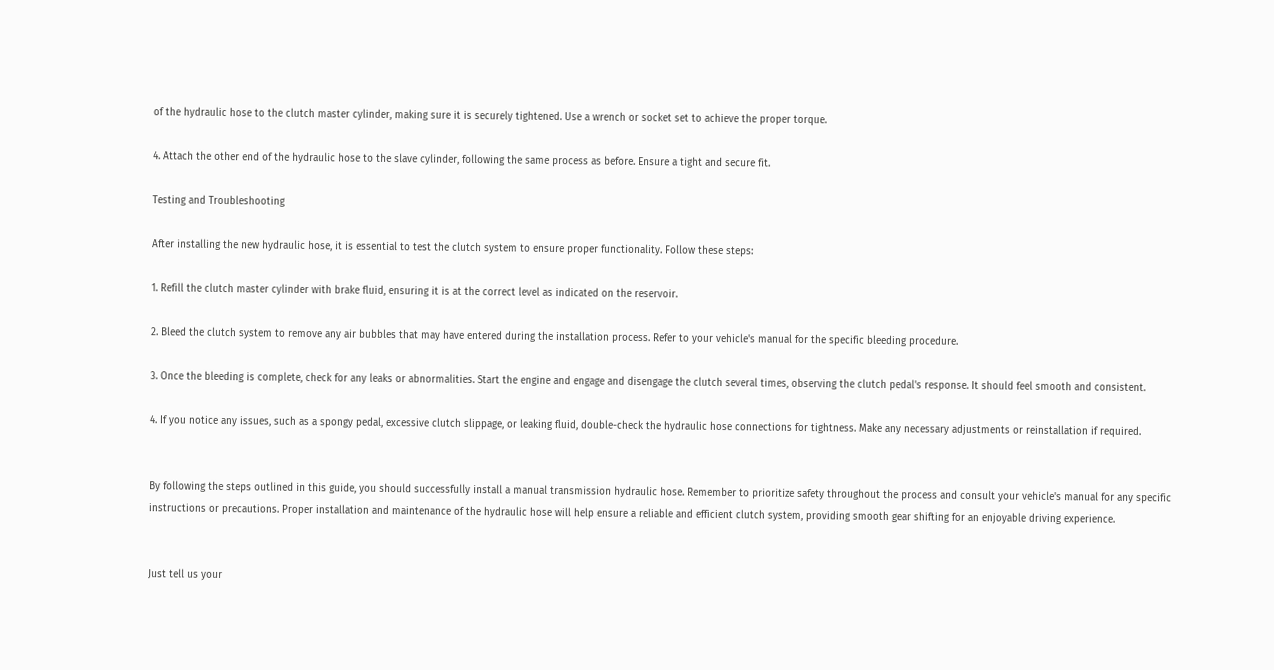of the hydraulic hose to the clutch master cylinder, making sure it is securely tightened. Use a wrench or socket set to achieve the proper torque.

4. Attach the other end of the hydraulic hose to the slave cylinder, following the same process as before. Ensure a tight and secure fit.

Testing and Troubleshooting

After installing the new hydraulic hose, it is essential to test the clutch system to ensure proper functionality. Follow these steps:

1. Refill the clutch master cylinder with brake fluid, ensuring it is at the correct level as indicated on the reservoir.

2. Bleed the clutch system to remove any air bubbles that may have entered during the installation process. Refer to your vehicle's manual for the specific bleeding procedure.

3. Once the bleeding is complete, check for any leaks or abnormalities. Start the engine and engage and disengage the clutch several times, observing the clutch pedal's response. It should feel smooth and consistent.

4. If you notice any issues, such as a spongy pedal, excessive clutch slippage, or leaking fluid, double-check the hydraulic hose connections for tightness. Make any necessary adjustments or reinstallation if required.


By following the steps outlined in this guide, you should successfully install a manual transmission hydraulic hose. Remember to prioritize safety throughout the process and consult your vehicle's manual for any specific instructions or precautions. Proper installation and maintenance of the hydraulic hose will help ensure a reliable and efficient clutch system, providing smooth gear shifting for an enjoyable driving experience.


Just tell us your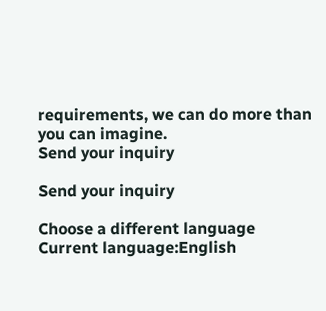requirements, we can do more than you can imagine.
Send your inquiry

Send your inquiry

Choose a different language
Current language:English